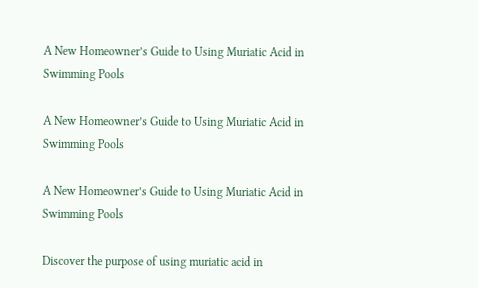A New Homeowner’s Guide to Using Muriatic Acid in Swimming Pools

A New Homeowner’s Guide to Using Muriatic Acid in Swimming Pools

A New Homeowner’s Guide to Using Muriatic Acid in Swimming Pools

Discover the purpose of using muriatic acid in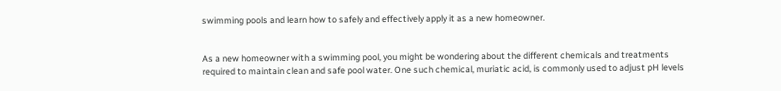swimming pools and learn how to safely and effectively apply it as a new homeowner.


As a new homeowner with a swimming pool, you might be wondering about the different chemicals and treatments required to maintain clean and safe pool water. One such chemical, muriatic acid, is commonly used to adjust pH levels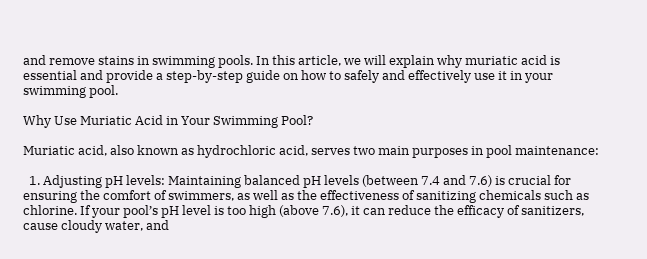and remove stains in swimming pools. In this article, we will explain why muriatic acid is essential and provide a step-by-step guide on how to safely and effectively use it in your swimming pool.

Why Use Muriatic Acid in Your Swimming Pool?

Muriatic acid, also known as hydrochloric acid, serves two main purposes in pool maintenance:

  1. Adjusting pH levels: Maintaining balanced pH levels (between 7.4 and 7.6) is crucial for ensuring the comfort of swimmers, as well as the effectiveness of sanitizing chemicals such as chlorine. If your pool’s pH level is too high (above 7.6), it can reduce the efficacy of sanitizers, cause cloudy water, and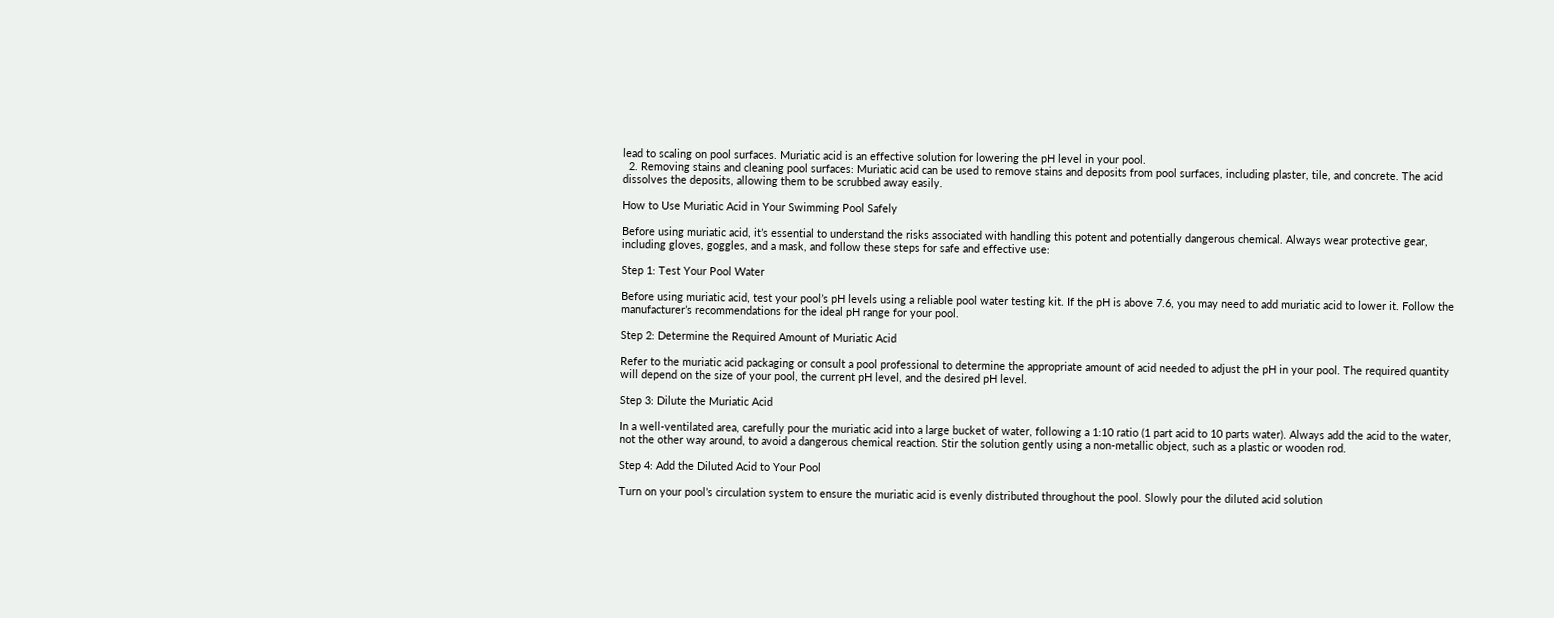lead to scaling on pool surfaces. Muriatic acid is an effective solution for lowering the pH level in your pool.
  2. Removing stains and cleaning pool surfaces: Muriatic acid can be used to remove stains and deposits from pool surfaces, including plaster, tile, and concrete. The acid dissolves the deposits, allowing them to be scrubbed away easily.

How to Use Muriatic Acid in Your Swimming Pool Safely

Before using muriatic acid, it’s essential to understand the risks associated with handling this potent and potentially dangerous chemical. Always wear protective gear, including gloves, goggles, and a mask, and follow these steps for safe and effective use:

Step 1: Test Your Pool Water

Before using muriatic acid, test your pool’s pH levels using a reliable pool water testing kit. If the pH is above 7.6, you may need to add muriatic acid to lower it. Follow the manufacturer’s recommendations for the ideal pH range for your pool.

Step 2: Determine the Required Amount of Muriatic Acid

Refer to the muriatic acid packaging or consult a pool professional to determine the appropriate amount of acid needed to adjust the pH in your pool. The required quantity will depend on the size of your pool, the current pH level, and the desired pH level.

Step 3: Dilute the Muriatic Acid

In a well-ventilated area, carefully pour the muriatic acid into a large bucket of water, following a 1:10 ratio (1 part acid to 10 parts water). Always add the acid to the water, not the other way around, to avoid a dangerous chemical reaction. Stir the solution gently using a non-metallic object, such as a plastic or wooden rod.

Step 4: Add the Diluted Acid to Your Pool

Turn on your pool’s circulation system to ensure the muriatic acid is evenly distributed throughout the pool. Slowly pour the diluted acid solution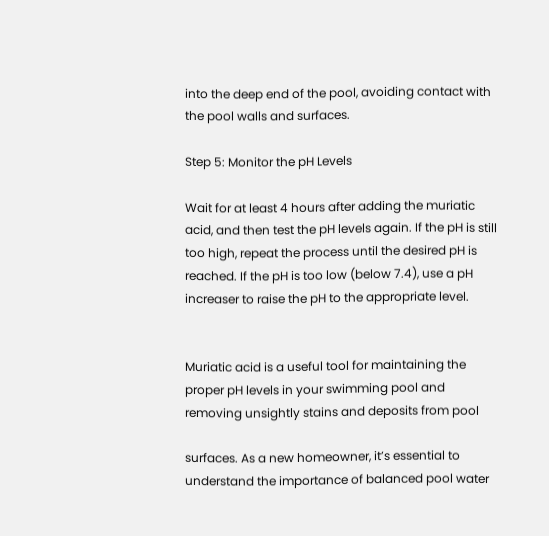into the deep end of the pool, avoiding contact with the pool walls and surfaces.

Step 5: Monitor the pH Levels

Wait for at least 4 hours after adding the muriatic acid, and then test the pH levels again. If the pH is still too high, repeat the process until the desired pH is reached. If the pH is too low (below 7.4), use a pH increaser to raise the pH to the appropriate level.


Muriatic acid is a useful tool for maintaining the proper pH levels in your swimming pool and removing unsightly stains and deposits from pool

surfaces. As a new homeowner, it’s essential to understand the importance of balanced pool water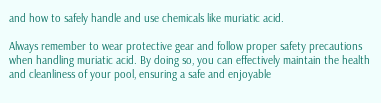and how to safely handle and use chemicals like muriatic acid.

Always remember to wear protective gear and follow proper safety precautions when handling muriatic acid. By doing so, you can effectively maintain the health and cleanliness of your pool, ensuring a safe and enjoyable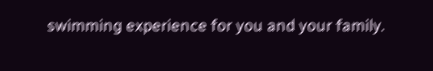swimming experience for you and your family.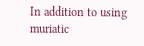In addition to using muriatic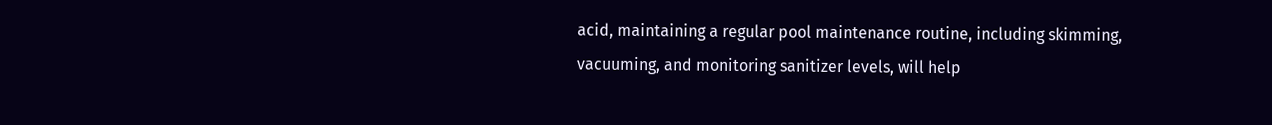acid, maintaining a regular pool maintenance routine, including skimming, vacuuming, and monitoring sanitizer levels, will help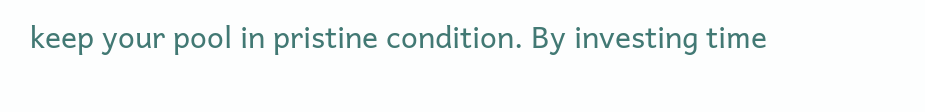keep your pool in pristine condition. By investing time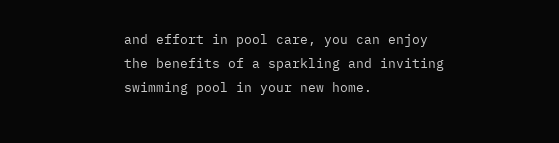and effort in pool care, you can enjoy the benefits of a sparkling and inviting swimming pool in your new home.